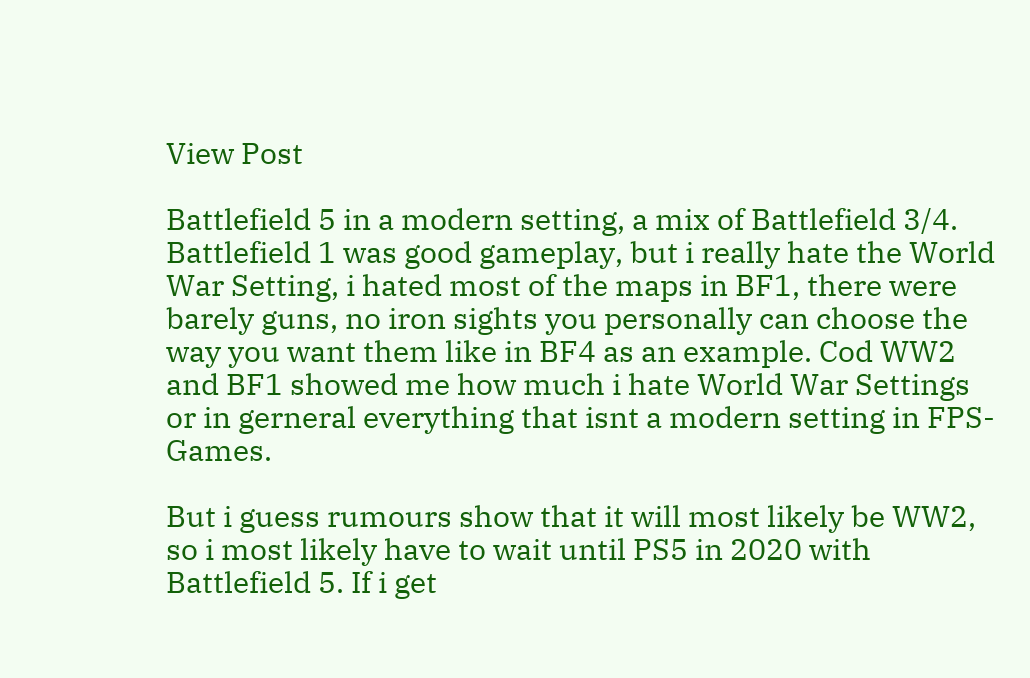View Post

Battlefield 5 in a modern setting, a mix of Battlefield 3/4. Battlefield 1 was good gameplay, but i really hate the World War Setting, i hated most of the maps in BF1, there were barely guns, no iron sights you personally can choose the way you want them like in BF4 as an example. Cod WW2 and BF1 showed me how much i hate World War Settings or in gerneral everything that isnt a modern setting in FPS-Games.

But i guess rumours show that it will most likely be WW2, so i most likely have to wait until PS5 in 2020 with Battlefield 5. If i get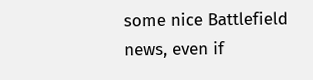some nice Battlefield news, even if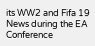its WW2 and Fifa 19 News during the EA Conference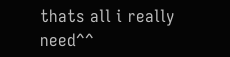thats all i really need^^